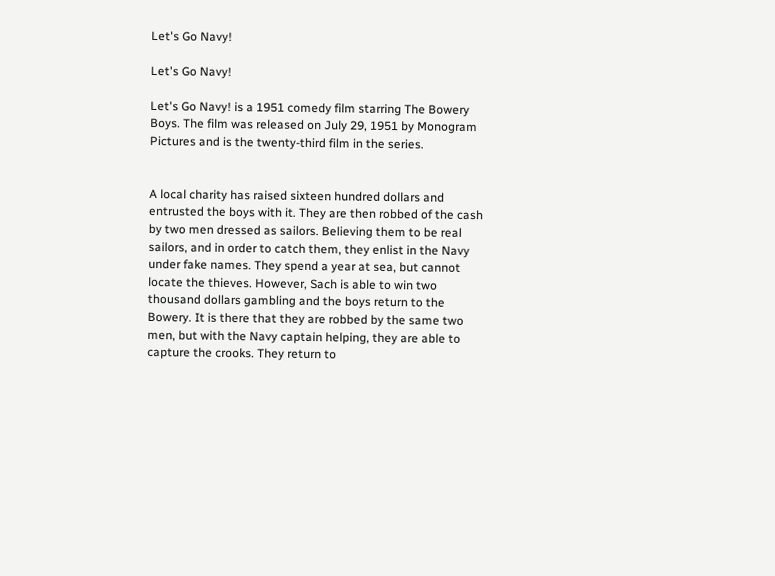Let's Go Navy!

Let's Go Navy!

Let's Go Navy! is a 1951 comedy film starring The Bowery Boys. The film was released on July 29, 1951 by Monogram Pictures and is the twenty-third film in the series.


A local charity has raised sixteen hundred dollars and entrusted the boys with it. They are then robbed of the cash by two men dressed as sailors. Believing them to be real sailors, and in order to catch them, they enlist in the Navy under fake names. They spend a year at sea, but cannot locate the thieves. However, Sach is able to win two thousand dollars gambling and the boys return to the Bowery. It is there that they are robbed by the same two men, but with the Navy captain helping, they are able to capture the crooks. They return to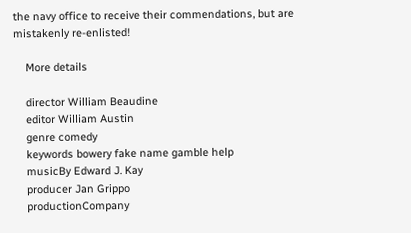the navy office to receive their commendations, but are mistakenly re-enlisted!

    More details

    director William Beaudine
    editor William Austin
    genre comedy
    keywords bowery fake name gamble help
    musicBy Edward J. Kay
    producer Jan Grippo
    productionCompany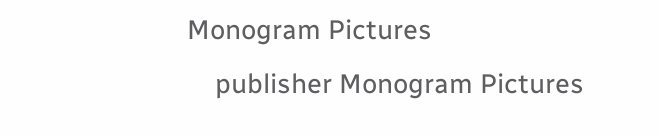Monogram Pictures
    publisher Monogram Pictures